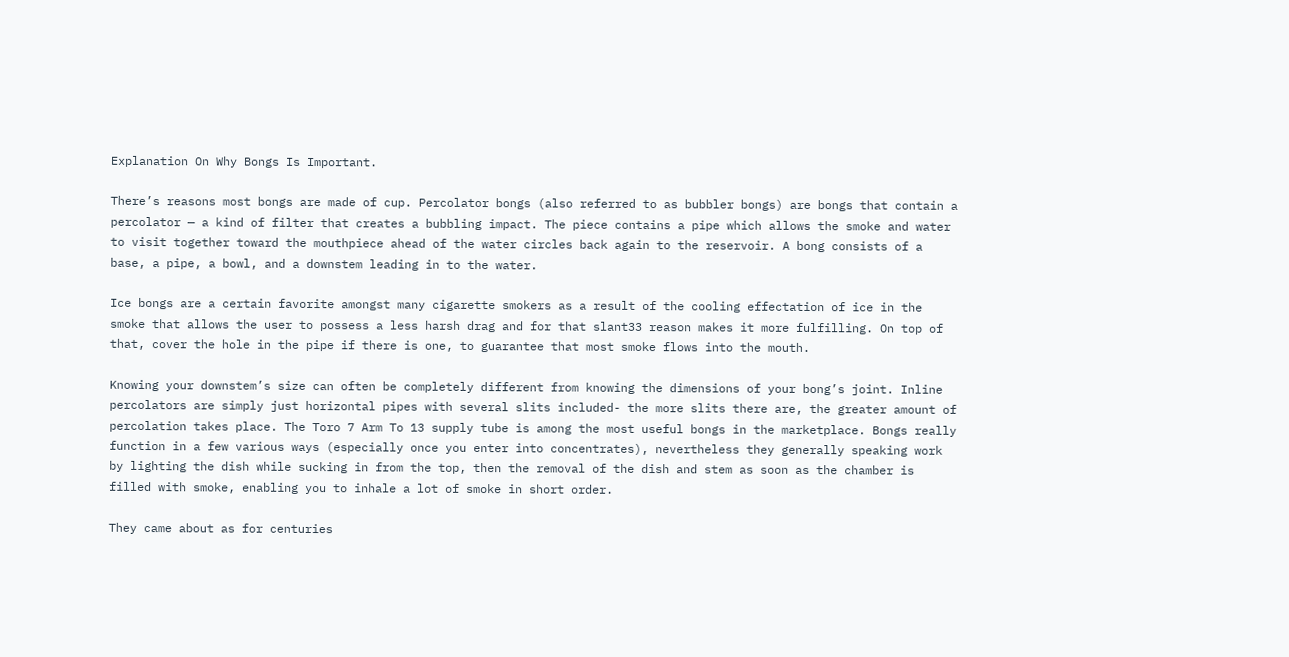Explanation On Why Bongs Is Important.

There’s reasons most bongs are made of cup. Percolator bongs (also referred to as bubbler bongs) are bongs that contain a percolator — a kind of filter that creates a bubbling impact. The piece contains a pipe which allows the smoke and water to visit together toward the mouthpiece ahead of the water circles back again to the reservoir. A bong consists of a base, a pipe, a bowl, and a downstem leading in to the water.

Ice bongs are a certain favorite amongst many cigarette smokers as a result of the cooling effectation of ice in the smoke that allows the user to possess a less harsh drag and for that slant33 reason makes it more fulfilling. On top of that, cover the hole in the pipe if there is one, to guarantee that most smoke flows into the mouth.

Knowing your downstem’s size can often be completely different from knowing the dimensions of your bong’s joint. Inline percolators are simply just horizontal pipes with several slits included- the more slits there are, the greater amount of percolation takes place. The Toro 7 Arm To 13 supply tube is among the most useful bongs in the marketplace. Bongs really function in a few various ways (especially once you enter into concentrates), nevertheless they generally speaking work by lighting the dish while sucking in from the top, then the removal of the dish and stem as soon as the chamber is filled with smoke, enabling you to inhale a lot of smoke in short order.

They came about as for centuries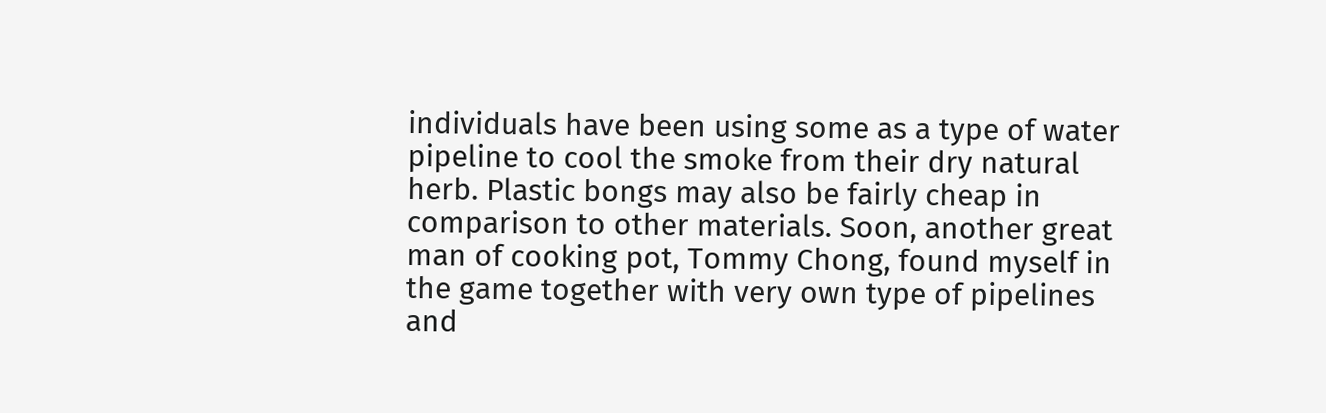individuals have been using some as a type of water pipeline to cool the smoke from their dry natural herb. Plastic bongs may also be fairly cheap in comparison to other materials. Soon, another great man of cooking pot, Tommy Chong, found myself in the game together with very own type of pipelines and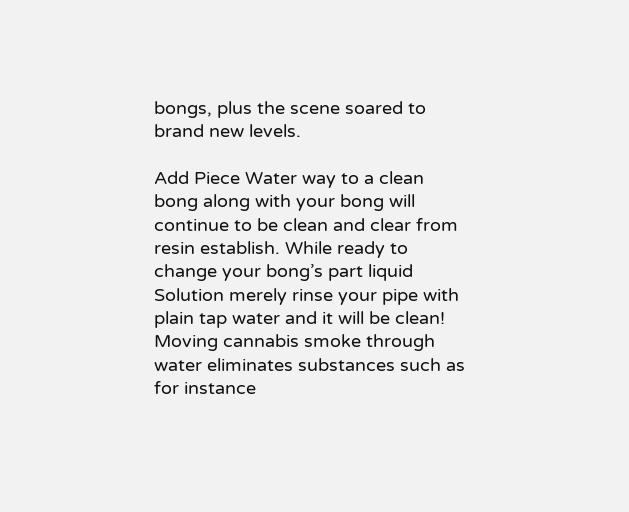bongs, plus the scene soared to brand new levels.

Add Piece Water way to a clean bong along with your bong will continue to be clean and clear from resin establish. While ready to change your bong’s part liquid Solution merely rinse your pipe with plain tap water and it will be clean! Moving cannabis smoke through water eliminates substances such as for instance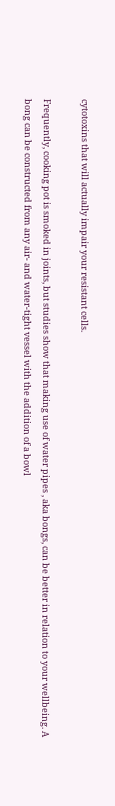cytotoxins that will actually impair your resistant cells.

Frequently, cooking pot is smoked in joints, but studies show that making use of water pipes , aka bongs, can be better in relation to your wellbeing. A bong can be constructed from any air- and water-tight vessel with the addition of a bowl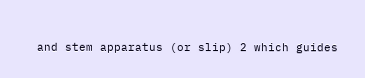and stem apparatus (or slip) 2 which guides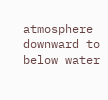atmosphere downward to below water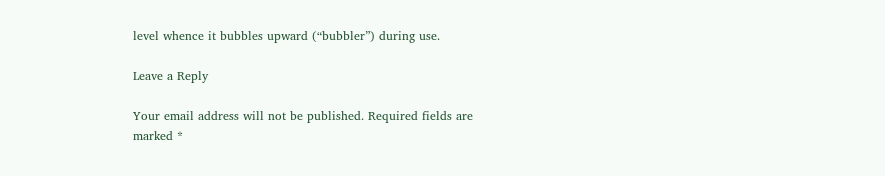level whence it bubbles upward (“bubbler”) during use.

Leave a Reply

Your email address will not be published. Required fields are marked *